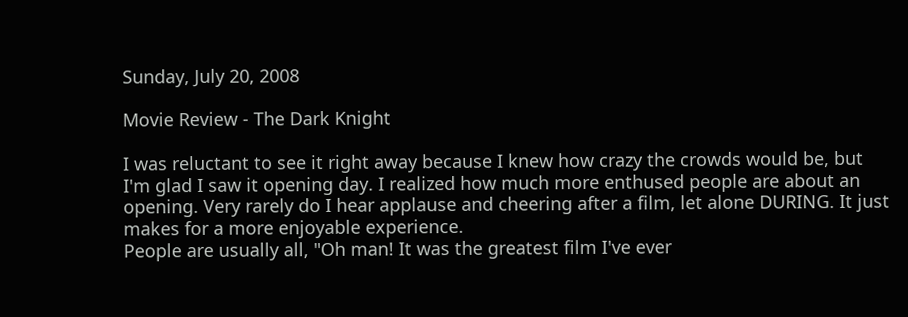Sunday, July 20, 2008

Movie Review - The Dark Knight

I was reluctant to see it right away because I knew how crazy the crowds would be, but I'm glad I saw it opening day. I realized how much more enthused people are about an opening. Very rarely do I hear applause and cheering after a film, let alone DURING. It just makes for a more enjoyable experience.
People are usually all, "Oh man! It was the greatest film I've ever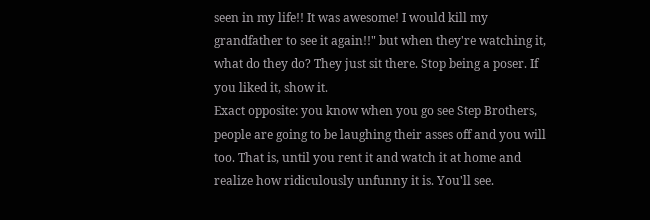seen in my life!! It was awesome! I would kill my grandfather to see it again!!" but when they're watching it, what do they do? They just sit there. Stop being a poser. If you liked it, show it.
Exact opposite: you know when you go see Step Brothers, people are going to be laughing their asses off and you will too. That is, until you rent it and watch it at home and realize how ridiculously unfunny it is. You'll see.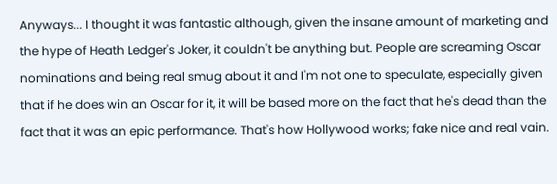Anyways... I thought it was fantastic although, given the insane amount of marketing and the hype of Heath Ledger's Joker, it couldn't be anything but. People are screaming Oscar nominations and being real smug about it and I'm not one to speculate, especially given that if he does win an Oscar for it, it will be based more on the fact that he's dead than the fact that it was an epic performance. That's how Hollywood works; fake nice and real vain.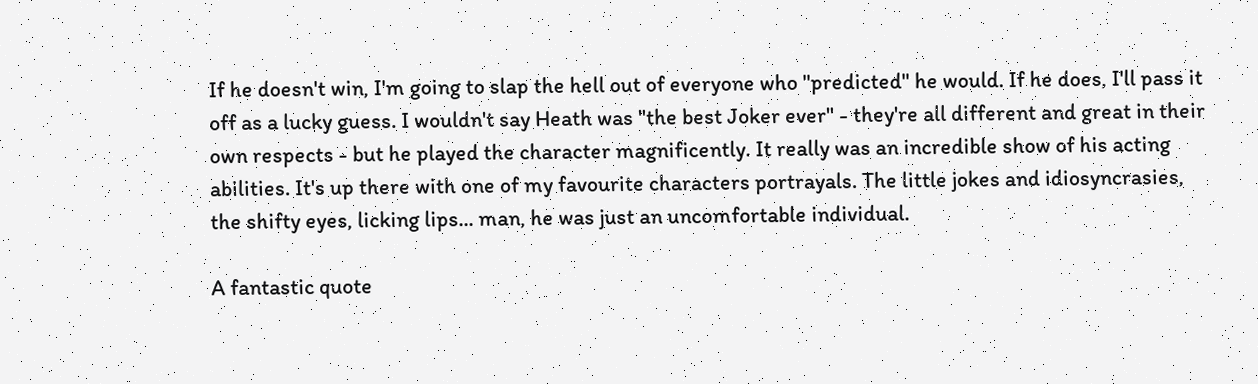If he doesn't win, I'm going to slap the hell out of everyone who "predicted" he would. If he does, I'll pass it off as a lucky guess. I wouldn't say Heath was "the best Joker ever" - they're all different and great in their own respects - but he played the character magnificently. It really was an incredible show of his acting abilities. It's up there with one of my favourite characters portrayals. The little jokes and idiosyncrasies, the shifty eyes, licking lips... man, he was just an uncomfortable individual.

A fantastic quote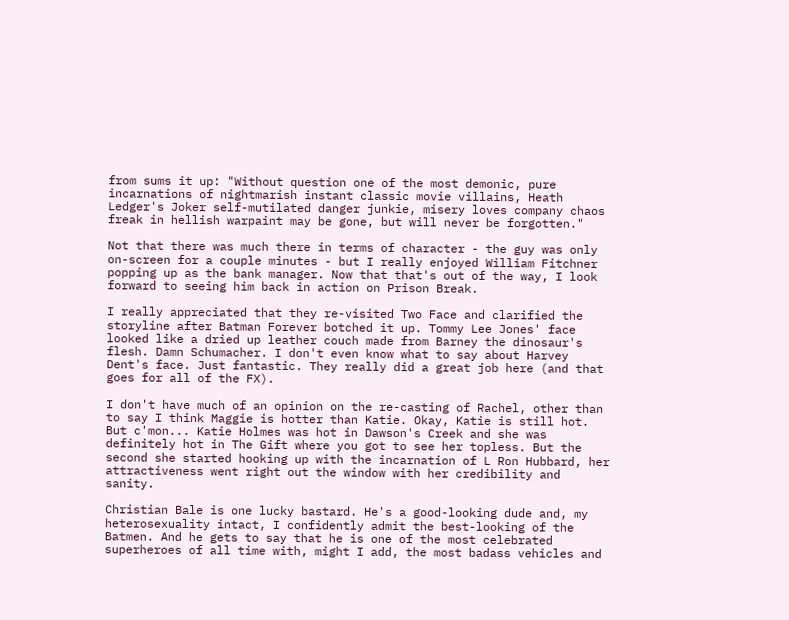from sums it up: "Without question one of the most demonic, pure incarnations of nightmarish instant classic movie villains, Heath Ledger's Joker self-mutilated danger junkie, misery loves company chaos freak in hellish warpaint may be gone, but will never be forgotten."

Not that there was much there in terms of character - the guy was only on-screen for a couple minutes - but I really enjoyed William Fitchner popping up as the bank manager. Now that that's out of the way, I look forward to seeing him back in action on Prison Break.

I really appreciated that they re-visited Two Face and clarified the storyline after Batman Forever botched it up. Tommy Lee Jones' face looked like a dried up leather couch made from Barney the dinosaur's flesh. Damn Schumacher. I don't even know what to say about Harvey Dent's face. Just fantastic. They really did a great job here (and that goes for all of the FX).

I don't have much of an opinion on the re-casting of Rachel, other than to say I think Maggie is hotter than Katie. Okay, Katie is still hot. But c'mon... Katie Holmes was hot in Dawson's Creek and she was definitely hot in The Gift where you got to see her topless. But the second she started hooking up with the incarnation of L Ron Hubbard, her attractiveness went right out the window with her credibility and sanity.

Christian Bale is one lucky bastard. He's a good-looking dude and, my heterosexuality intact, I confidently admit the best-looking of the Batmen. And he gets to say that he is one of the most celebrated superheroes of all time with, might I add, the most badass vehicles and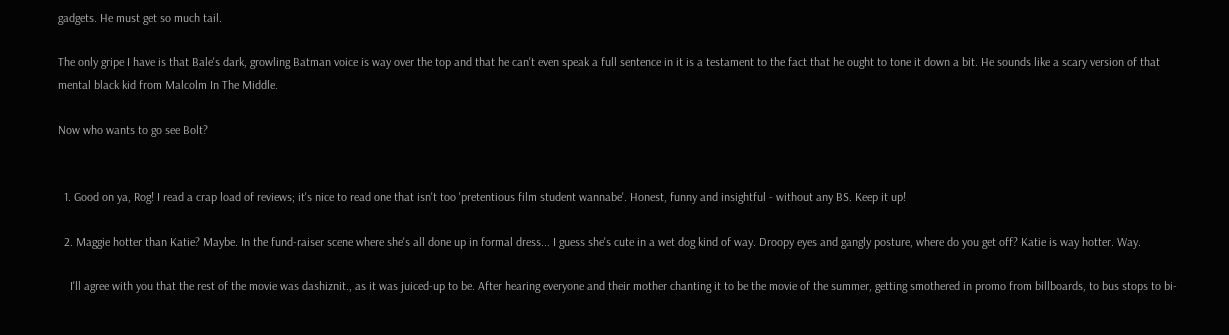gadgets. He must get so much tail.

The only gripe I have is that Bale's dark, growling Batman voice is way over the top and that he can't even speak a full sentence in it is a testament to the fact that he ought to tone it down a bit. He sounds like a scary version of that mental black kid from Malcolm In The Middle.

Now who wants to go see Bolt?


  1. Good on ya, Rog! I read a crap load of reviews; it's nice to read one that isn't too 'pretentious film student wannabe'. Honest, funny and insightful - without any BS. Keep it up!

  2. Maggie hotter than Katie? Maybe. In the fund-raiser scene where she's all done up in formal dress... I guess she's cute in a wet dog kind of way. Droopy eyes and gangly posture, where do you get off? Katie is way hotter. Way.

    I'll agree with you that the rest of the movie was dashiznit., as it was juiced-up to be. After hearing everyone and their mother chanting it to be the movie of the summer, getting smothered in promo from billboards, to bus stops to bi-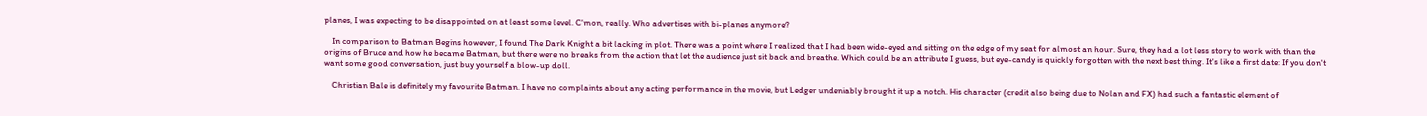planes, I was expecting to be disappointed on at least some level. C'mon, really. Who advertises with bi-planes anymore?

    In comparison to Batman Begins however, I found The Dark Knight a bit lacking in plot. There was a point where I realized that I had been wide-eyed and sitting on the edge of my seat for almost an hour. Sure, they had a lot less story to work with than the origins of Bruce and how he became Batman, but there were no breaks from the action that let the audience just sit back and breathe. Which could be an attribute I guess, but eye-candy is quickly forgotten with the next best thing. It's like a first date: If you don't want some good conversation, just buy yourself a blow-up doll.

    Christian Bale is definitely my favourite Batman. I have no complaints about any acting performance in the movie, but Ledger undeniably brought it up a notch. His character (credit also being due to Nolan and FX) had such a fantastic element of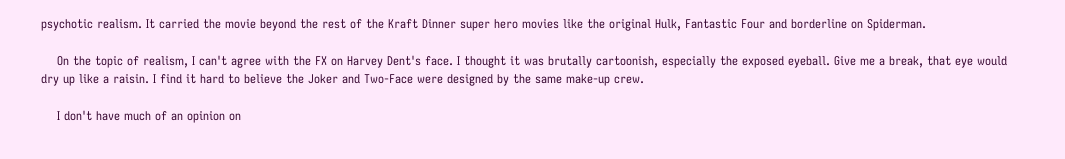psychotic realism. It carried the movie beyond the rest of the Kraft Dinner super hero movies like the original Hulk, Fantastic Four and borderline on Spiderman.

    On the topic of realism, I can't agree with the FX on Harvey Dent's face. I thought it was brutally cartoonish, especially the exposed eyeball. Give me a break, that eye would dry up like a raisin. I find it hard to believe the Joker and Two-Face were designed by the same make-up crew.

    I don't have much of an opinion on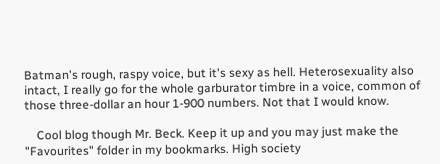Batman's rough, raspy voice, but it's sexy as hell. Heterosexuality also intact, I really go for the whole garburator timbre in a voice, common of those three-dollar an hour 1-900 numbers. Not that I would know.

    Cool blog though Mr. Beck. Keep it up and you may just make the "Favourites" folder in my bookmarks. High society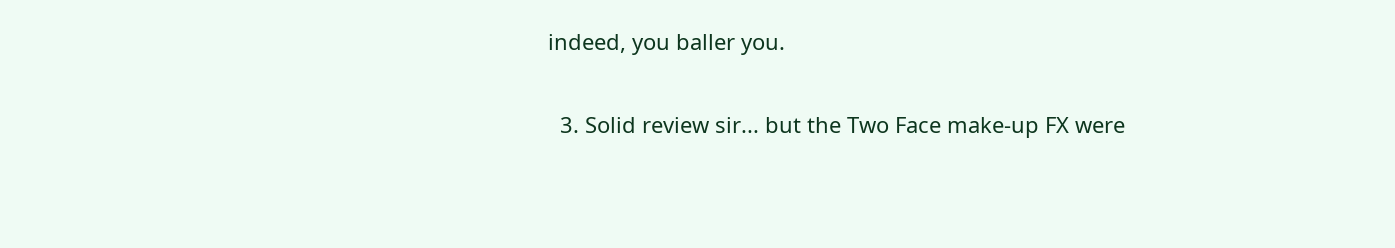indeed, you baller you.

  3. Solid review sir... but the Two Face make-up FX were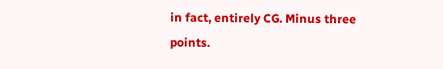in fact, entirely CG. Minus three points.